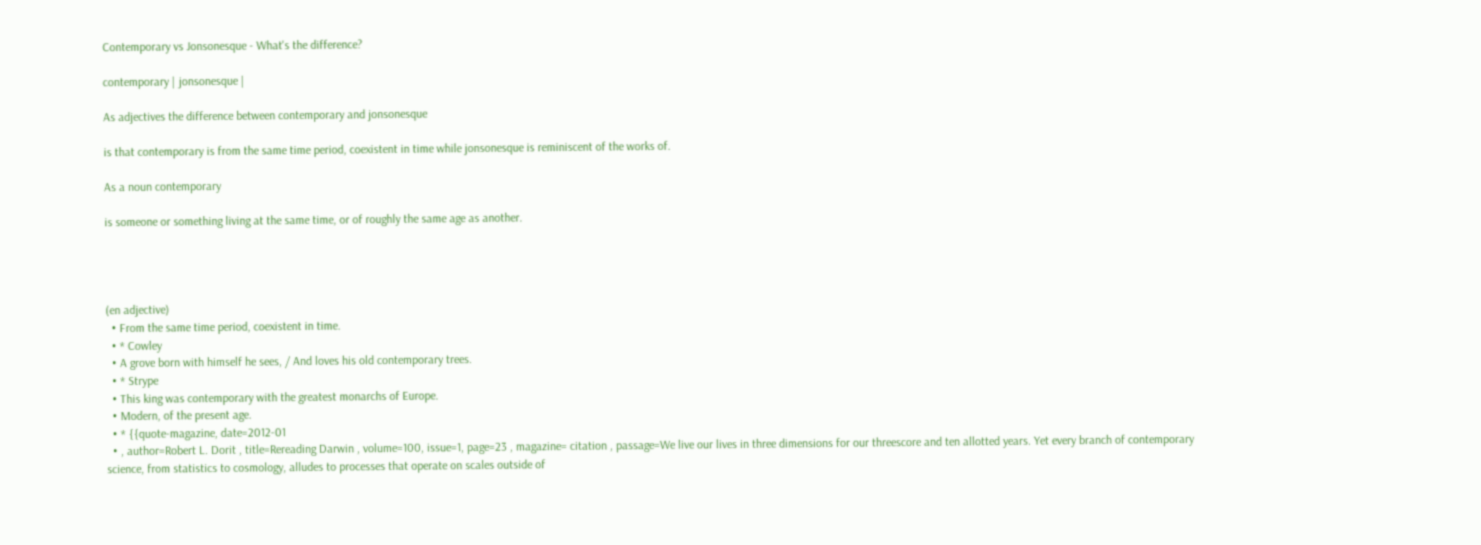Contemporary vs Jonsonesque - What's the difference?

contemporary | jonsonesque |

As adjectives the difference between contemporary and jonsonesque

is that contemporary is from the same time period, coexistent in time while jonsonesque is reminiscent of the works of.

As a noun contemporary

is someone or something living at the same time, or of roughly the same age as another.




(en adjective)
  • From the same time period, coexistent in time.
  • * Cowley
  • A grove born with himself he sees, / And loves his old contemporary trees.
  • * Strype
  • This king was contemporary with the greatest monarchs of Europe.
  • Modern, of the present age.
  • * {{quote-magazine, date=2012-01
  • , author=Robert L. Dorit , title=Rereading Darwin , volume=100, issue=1, page=23 , magazine= citation , passage=We live our lives in three dimensions for our threescore and ten allotted years. Yet every branch of contemporary science, from statistics to cosmology, alludes to processes that operate on scales outside of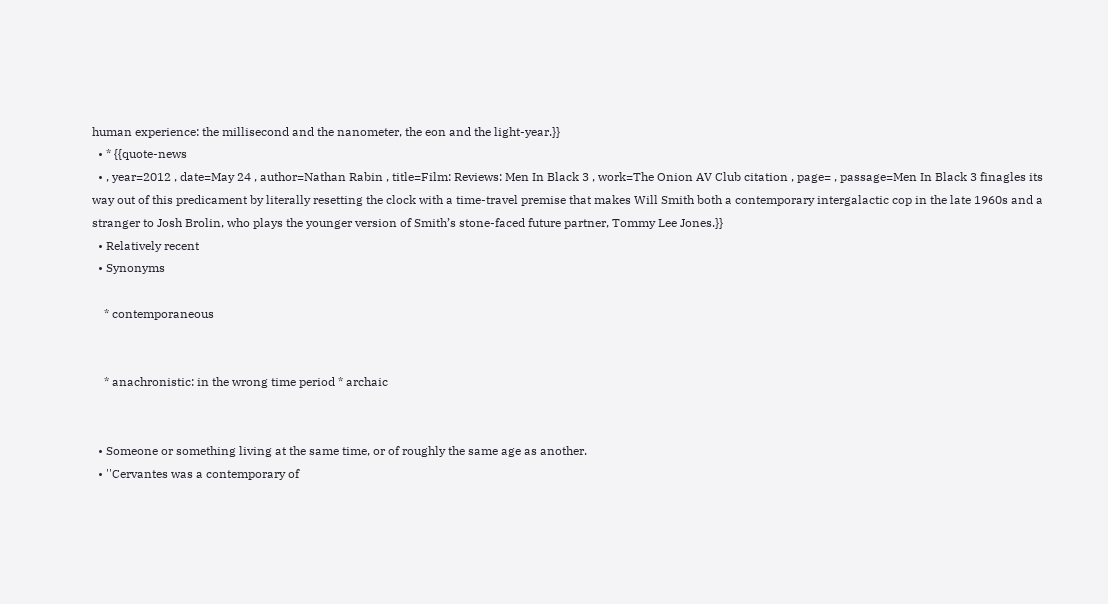human experience: the millisecond and the nanometer, the eon and the light-year.}}
  • * {{quote-news
  • , year=2012 , date=May 24 , author=Nathan Rabin , title=Film: Reviews: Men In Black 3 , work=The Onion AV Club citation , page= , passage=Men In Black 3 finagles its way out of this predicament by literally resetting the clock with a time-travel premise that makes Will Smith both a contemporary intergalactic cop in the late 1960s and a stranger to Josh Brolin, who plays the younger version of Smith’s stone-faced future partner, Tommy Lee Jones.}}
  • Relatively recent
  • Synonyms

    * contemporaneous


    * anachronistic: in the wrong time period * archaic


  • Someone or something living at the same time, or of roughly the same age as another.
  • ''Cervantes was a contemporary of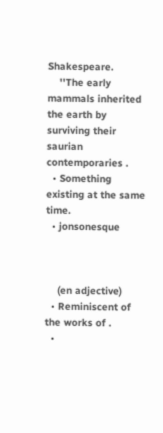Shakespeare.
    ''The early mammals inherited the earth by surviving their saurian contemporaries .
  • Something existing at the same time.
  • jonsonesque



    (en adjective)
  • Reminiscent of the works of .
  •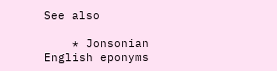See also

    * Jonsonian English eponyms